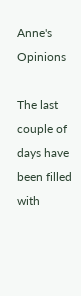Anne's Opinions

The last couple of days have been filled with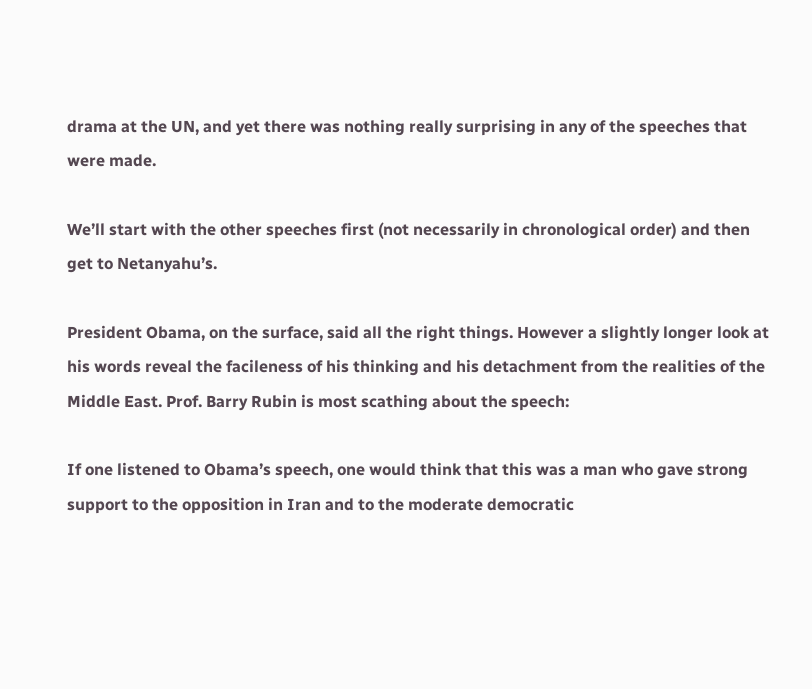drama at the UN, and yet there was nothing really surprising in any of the speeches that were made.

We’ll start with the other speeches first (not necessarily in chronological order) and then get to Netanyahu’s.

President Obama, on the surface, said all the right things. However a slightly longer look at his words reveal the facileness of his thinking and his detachment from the realities of the Middle East. Prof. Barry Rubin is most scathing about the speech:

If one listened to Obama’s speech, one would think that this was a man who gave strong support to the opposition in Iran and to the moderate democratic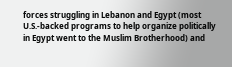forces struggling in Lebanon and Egypt (most U.S.-backed programs to help organize politically in Egypt went to the Muslim Brotherhood) and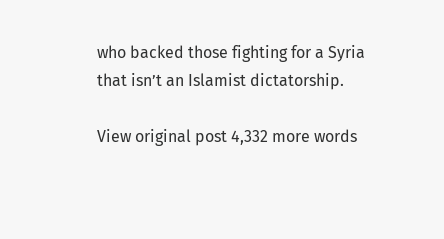who backed those fighting for a Syria that isn’t an Islamist dictatorship.

View original post 4,332 more words